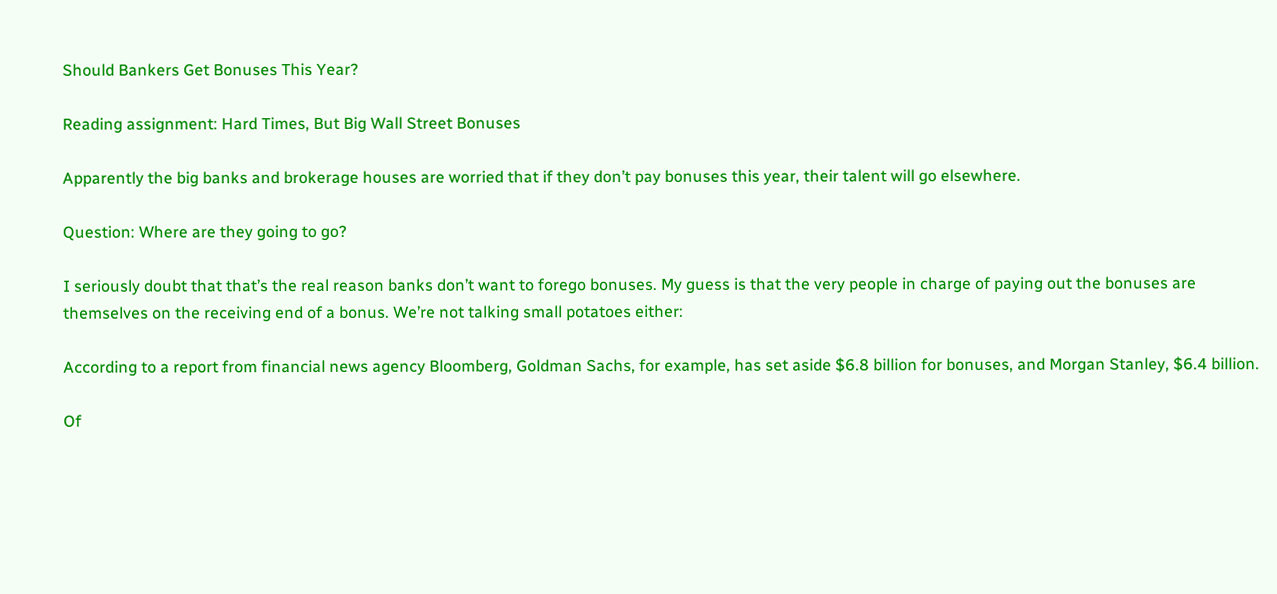Should Bankers Get Bonuses This Year?

Reading assignment: Hard Times, But Big Wall Street Bonuses

Apparently the big banks and brokerage houses are worried that if they don’t pay bonuses this year, their talent will go elsewhere.

Question: Where are they going to go?

I seriously doubt that that’s the real reason banks don’t want to forego bonuses. My guess is that the very people in charge of paying out the bonuses are themselves on the receiving end of a bonus. We’re not talking small potatoes either:

According to a report from financial news agency Bloomberg, Goldman Sachs, for example, has set aside $6.8 billion for bonuses, and Morgan Stanley, $6.4 billion.

Of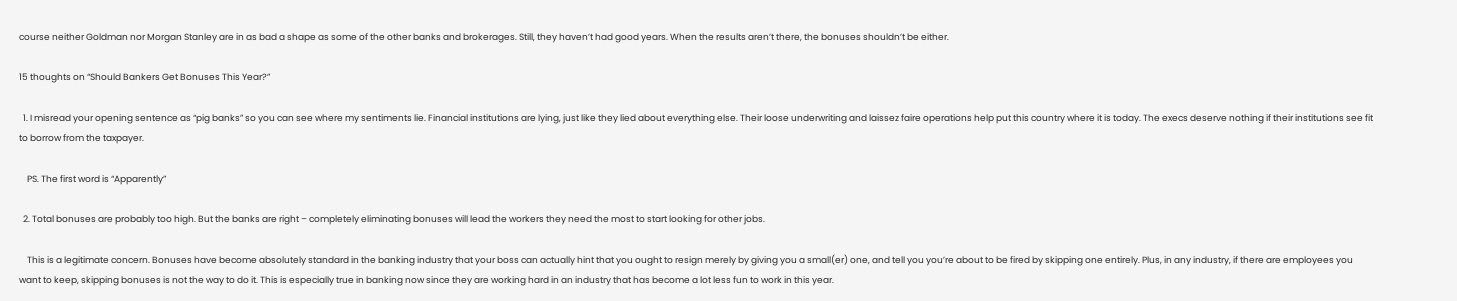course neither Goldman nor Morgan Stanley are in as bad a shape as some of the other banks and brokerages. Still, they haven’t had good years. When the results aren’t there, the bonuses shouldn’t be either.

15 thoughts on “Should Bankers Get Bonuses This Year?”

  1. I misread your opening sentence as “pig banks” so you can see where my sentiments lie. Financial institutions are lying, just like they lied about everything else. Their loose underwriting and laissez faire operations help put this country where it is today. The execs deserve nothing if their institutions see fit to borrow from the taxpayer.

    PS. The first word is “Apparently”

  2. Total bonuses are probably too high. But the banks are right – completely eliminating bonuses will lead the workers they need the most to start looking for other jobs.

    This is a legitimate concern. Bonuses have become absolutely standard in the banking industry that your boss can actually hint that you ought to resign merely by giving you a small(er) one, and tell you you’re about to be fired by skipping one entirely. Plus, in any industry, if there are employees you want to keep, skipping bonuses is not the way to do it. This is especially true in banking now since they are working hard in an industry that has become a lot less fun to work in this year.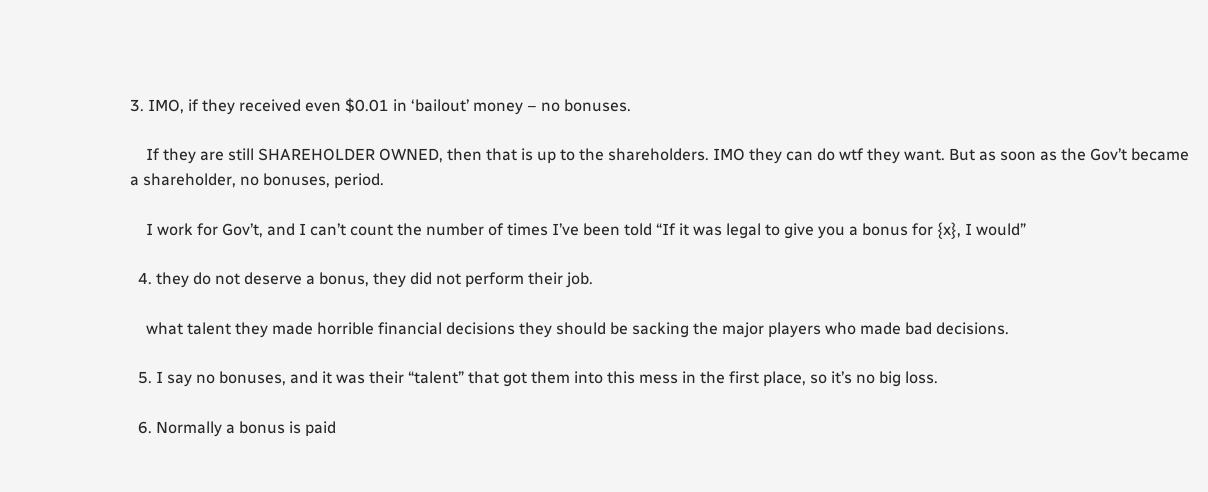3. IMO, if they received even $0.01 in ‘bailout’ money – no bonuses.

    If they are still SHAREHOLDER OWNED, then that is up to the shareholders. IMO they can do wtf they want. But as soon as the Gov’t became a shareholder, no bonuses, period.

    I work for Gov’t, and I can’t count the number of times I’ve been told “If it was legal to give you a bonus for {x}, I would”

  4. they do not deserve a bonus, they did not perform their job.

    what talent they made horrible financial decisions they should be sacking the major players who made bad decisions.

  5. I say no bonuses, and it was their “talent” that got them into this mess in the first place, so it’s no big loss.

  6. Normally a bonus is paid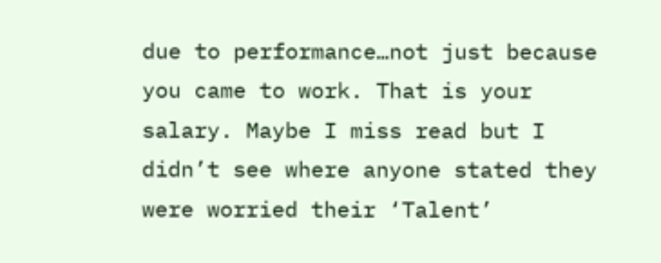due to performance…not just because you came to work. That is your salary. Maybe I miss read but I didn’t see where anyone stated they were worried their ‘Talent’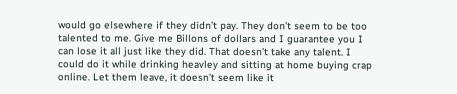would go elsewhere if they didn’t pay. They don’t seem to be too talented to me. Give me Billons of dollars and I guarantee you I can lose it all just like they did. That doesn’t take any talent. I could do it while drinking heavley and sitting at home buying crap online. Let them leave, it doesn’t seem like it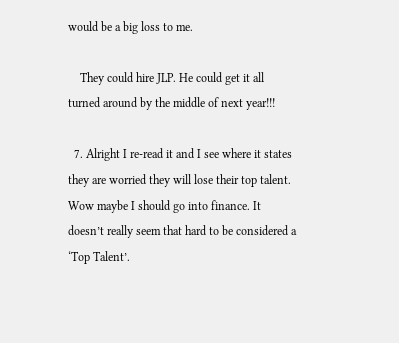would be a big loss to me.

    They could hire JLP. He could get it all turned around by the middle of next year!!!

  7. Alright I re-read it and I see where it states they are worried they will lose their top talent. Wow maybe I should go into finance. It doesn’t really seem that hard to be considered a ‘Top Talent’.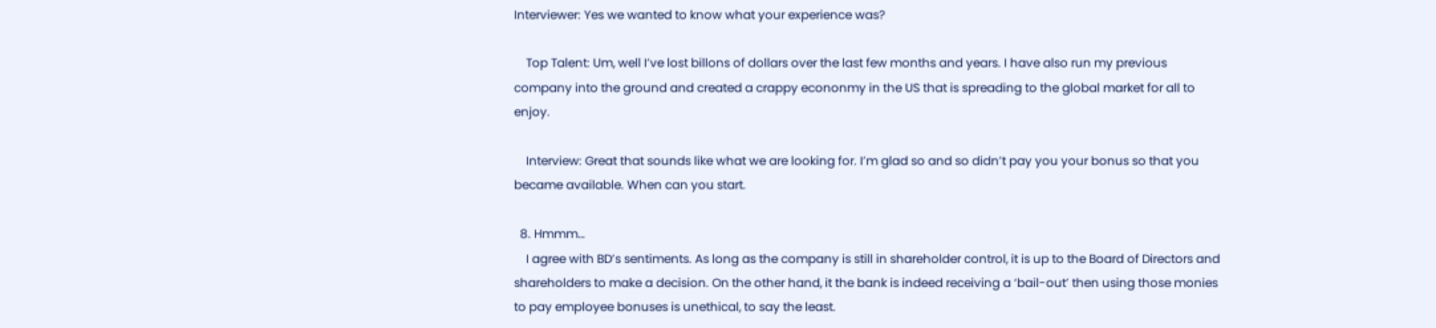Interviewer: Yes we wanted to know what your experience was?

    Top Talent: Um, well I’ve lost billons of dollars over the last few months and years. I have also run my previous company into the ground and created a crappy econonmy in the US that is spreading to the global market for all to enjoy.

    Interview: Great that sounds like what we are looking for. I’m glad so and so didn’t pay you your bonus so that you became available. When can you start.

  8. Hmmm…
    I agree with BD’s sentiments. As long as the company is still in shareholder control, it is up to the Board of Directors and shareholders to make a decision. On the other hand, it the bank is indeed receiving a ‘bail-out’ then using those monies to pay employee bonuses is unethical, to say the least.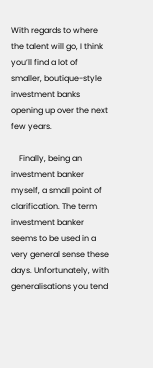With regards to where the talent will go, I think you’ll find a lot of smaller, boutique-style investment banks opening up over the next few years.

    Finally, being an investment banker myself, a small point of clarification. The term investment banker seems to be used in a very general sense these days. Unfortunately, with generalisations you tend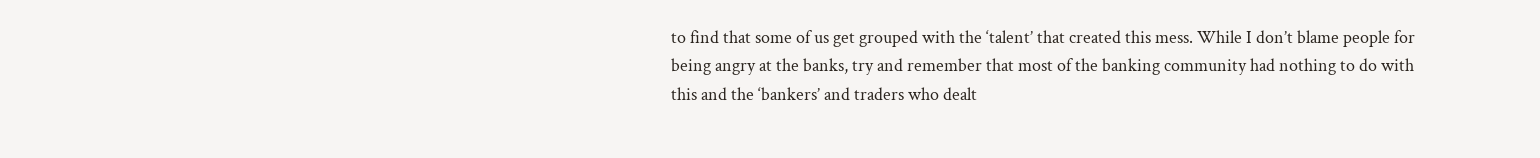to find that some of us get grouped with the ‘talent’ that created this mess. While I don’t blame people for being angry at the banks, try and remember that most of the banking community had nothing to do with this and the ‘bankers’ and traders who dealt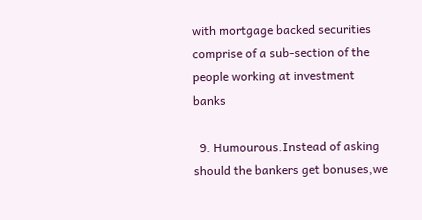with mortgage backed securities comprise of a sub-section of the people working at investment banks

  9. Humourous.Instead of asking should the bankers get bonuses,we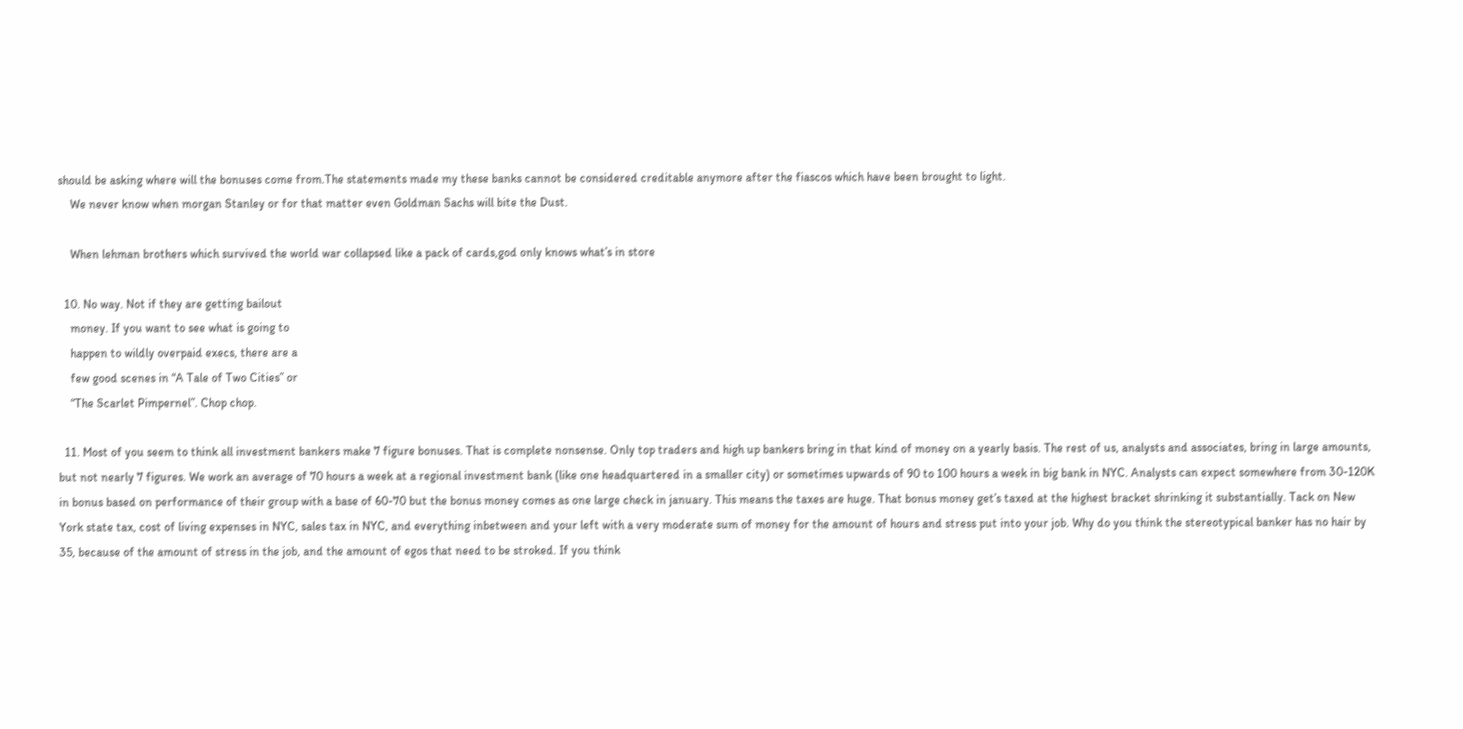should be asking where will the bonuses come from.The statements made my these banks cannot be considered creditable anymore after the fiascos which have been brought to light.
    We never know when morgan Stanley or for that matter even Goldman Sachs will bite the Dust.

    When lehman brothers which survived the world war collapsed like a pack of cards,god only knows what’s in store

  10. No way. Not if they are getting bailout
    money. If you want to see what is going to
    happen to wildly overpaid execs, there are a
    few good scenes in “A Tale of Two Cities” or
    “The Scarlet Pimpernel”. Chop chop.

  11. Most of you seem to think all investment bankers make 7 figure bonuses. That is complete nonsense. Only top traders and high up bankers bring in that kind of money on a yearly basis. The rest of us, analysts and associates, bring in large amounts, but not nearly 7 figures. We work an average of 70 hours a week at a regional investment bank (like one headquartered in a smaller city) or sometimes upwards of 90 to 100 hours a week in big bank in NYC. Analysts can expect somewhere from 30-120K in bonus based on performance of their group with a base of 60-70 but the bonus money comes as one large check in january. This means the taxes are huge. That bonus money get’s taxed at the highest bracket shrinking it substantially. Tack on New York state tax, cost of living expenses in NYC, sales tax in NYC, and everything inbetween and your left with a very moderate sum of money for the amount of hours and stress put into your job. Why do you think the stereotypical banker has no hair by 35, because of the amount of stress in the job, and the amount of egos that need to be stroked. If you think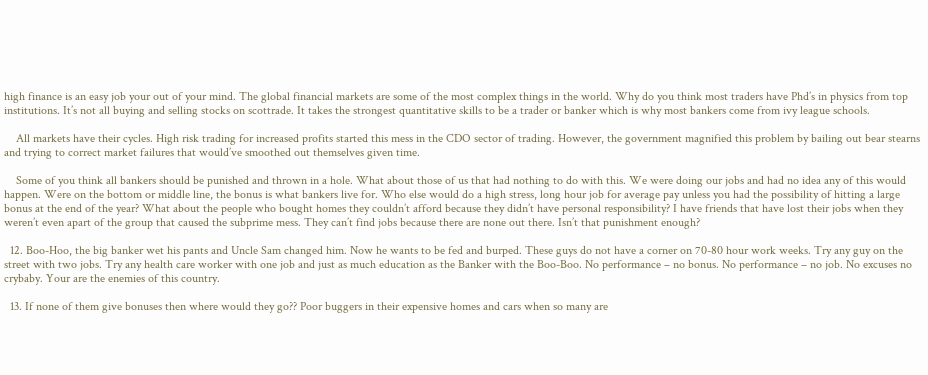high finance is an easy job your out of your mind. The global financial markets are some of the most complex things in the world. Why do you think most traders have Phd’s in physics from top institutions. It’s not all buying and selling stocks on scottrade. It takes the strongest quantitative skills to be a trader or banker which is why most bankers come from ivy league schools.

    All markets have their cycles. High risk trading for increased profits started this mess in the CDO sector of trading. However, the government magnified this problem by bailing out bear stearns and trying to correct market failures that would’ve smoothed out themselves given time.

    Some of you think all bankers should be punished and thrown in a hole. What about those of us that had nothing to do with this. We were doing our jobs and had no idea any of this would happen. Were on the bottom or middle line, the bonus is what bankers live for. Who else would do a high stress, long hour job for average pay unless you had the possibility of hitting a large bonus at the end of the year? What about the people who bought homes they couldn’t afford because they didn’t have personal responsibility? I have friends that have lost their jobs when they weren’t even apart of the group that caused the subprime mess. They can’t find jobs because there are none out there. Isn’t that punishment enough?

  12. Boo-Hoo, the big banker wet his pants and Uncle Sam changed him. Now he wants to be fed and burped. These guys do not have a corner on 70-80 hour work weeks. Try any guy on the street with two jobs. Try any health care worker with one job and just as much education as the Banker with the Boo-Boo. No performance – no bonus. No performance – no job. No excuses no crybaby. Your are the enemies of this country.

  13. If none of them give bonuses then where would they go?? Poor buggers in their expensive homes and cars when so many are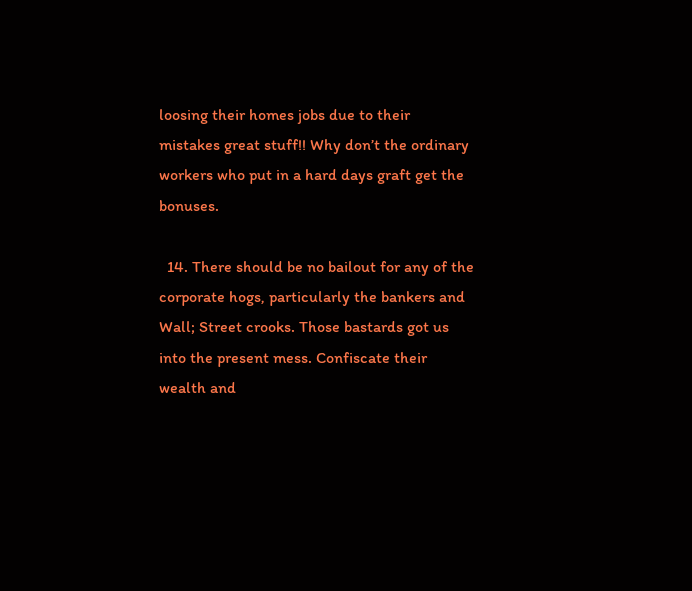loosing their homes jobs due to their mistakes great stuff!! Why don’t the ordinary workers who put in a hard days graft get the bonuses.

  14. There should be no bailout for any of the corporate hogs, particularly the bankers and Wall; Street crooks. Those bastards got us into the present mess. Confiscate their wealth and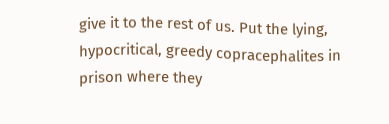give it to the rest of us. Put the lying, hypocritical, greedy copracephalites in prison where they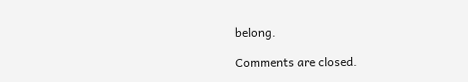belong.

Comments are closed.